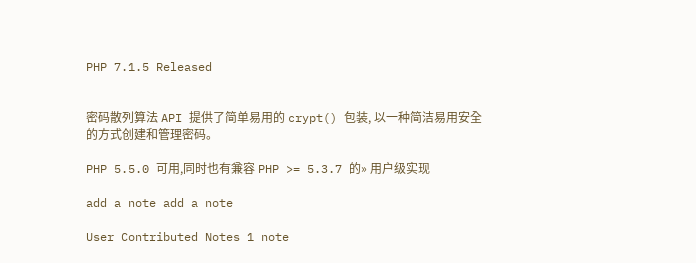PHP 7.1.5 Released


密码散列算法 API 提供了简单易用的 crypt() 包装, 以一种简洁易用安全的方式创建和管理密码。

PHP 5.5.0 可用,同时也有兼容 PHP >= 5.3.7 的» 用户级实现

add a note add a note

User Contributed Notes 1 note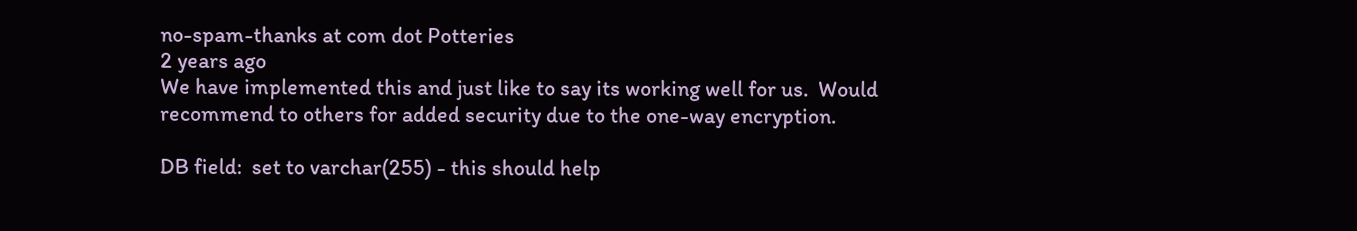no-spam-thanks at com dot Potteries
2 years ago
We have implemented this and just like to say its working well for us.  Would recommend to others for added security due to the one-way encryption.

DB field:  set to varchar(255) - this should help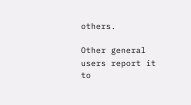others.

Other general users report it to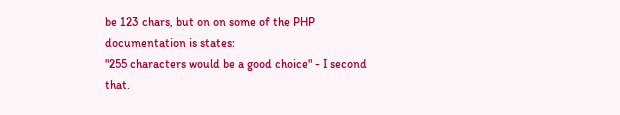be 123 chars, but on on some of the PHP documentation is states:
"255 characters would be a good choice" - I second that.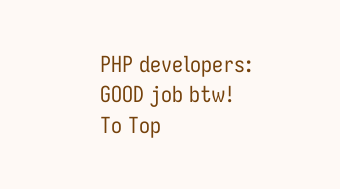PHP developers: GOOD job btw!
To Top